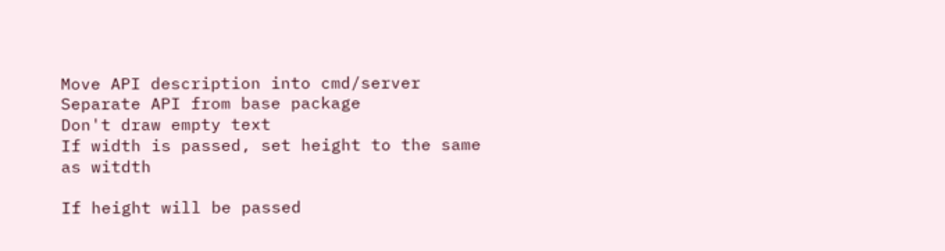Move API description into cmd/server
Separate API from base package
Don't draw empty text
If width is passed, set height to the same as witdth

If height will be passed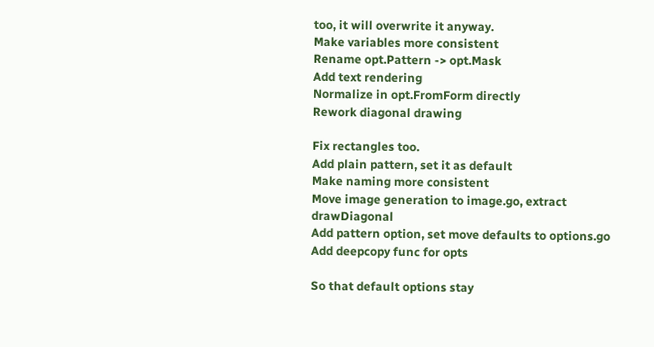too, it will overwrite it anyway.
Make variables more consistent
Rename opt.Pattern -> opt.Mask
Add text rendering
Normalize in opt.FromForm directly
Rework diagonal drawing

Fix rectangles too.
Add plain pattern, set it as default
Make naming more consistent
Move image generation to image.go, extract drawDiagonal
Add pattern option, set move defaults to options.go
Add deepcopy func for opts

So that default options stay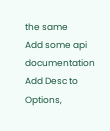the same
Add some api documentation
Add Desc to Options,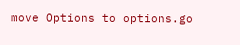move Options to options.go